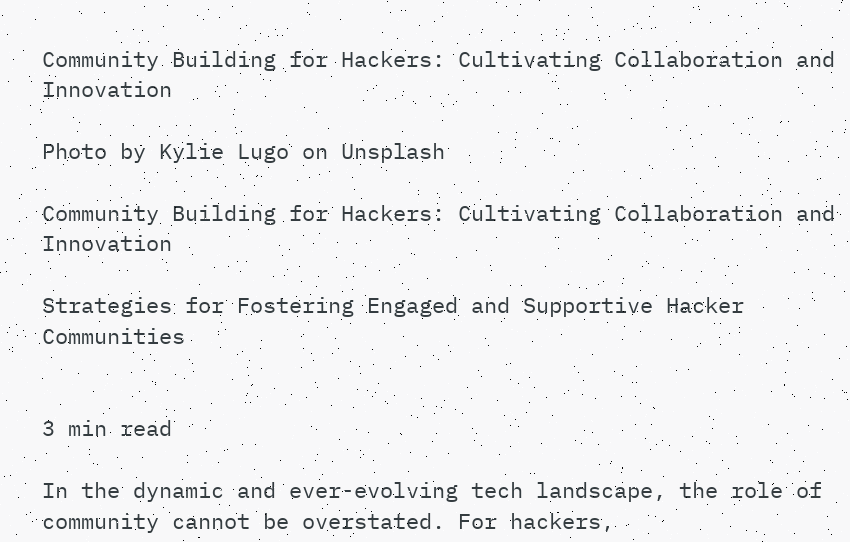Community Building for Hackers: Cultivating Collaboration and Innovation

Photo by Kylie Lugo on Unsplash

Community Building for Hackers: Cultivating Collaboration and Innovation

Strategies for Fostering Engaged and Supportive Hacker Communities


3 min read

In the dynamic and ever-evolving tech landscape, the role of community cannot be overstated. For hackers,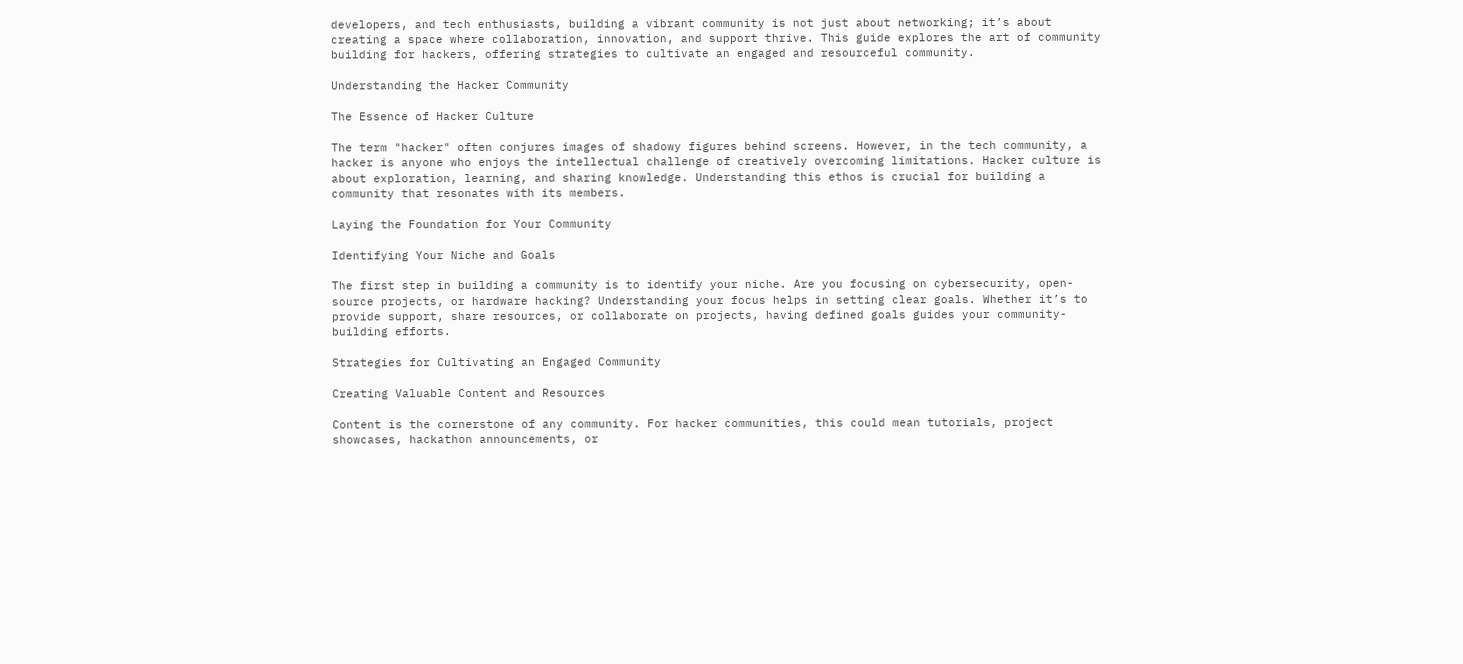developers, and tech enthusiasts, building a vibrant community is not just about networking; it’s about creating a space where collaboration, innovation, and support thrive. This guide explores the art of community building for hackers, offering strategies to cultivate an engaged and resourceful community.

Understanding the Hacker Community

The Essence of Hacker Culture

The term "hacker" often conjures images of shadowy figures behind screens. However, in the tech community, a hacker is anyone who enjoys the intellectual challenge of creatively overcoming limitations. Hacker culture is about exploration, learning, and sharing knowledge. Understanding this ethos is crucial for building a community that resonates with its members.

Laying the Foundation for Your Community

Identifying Your Niche and Goals

The first step in building a community is to identify your niche. Are you focusing on cybersecurity, open-source projects, or hardware hacking? Understanding your focus helps in setting clear goals. Whether it’s to provide support, share resources, or collaborate on projects, having defined goals guides your community-building efforts.

Strategies for Cultivating an Engaged Community

Creating Valuable Content and Resources

Content is the cornerstone of any community. For hacker communities, this could mean tutorials, project showcases, hackathon announcements, or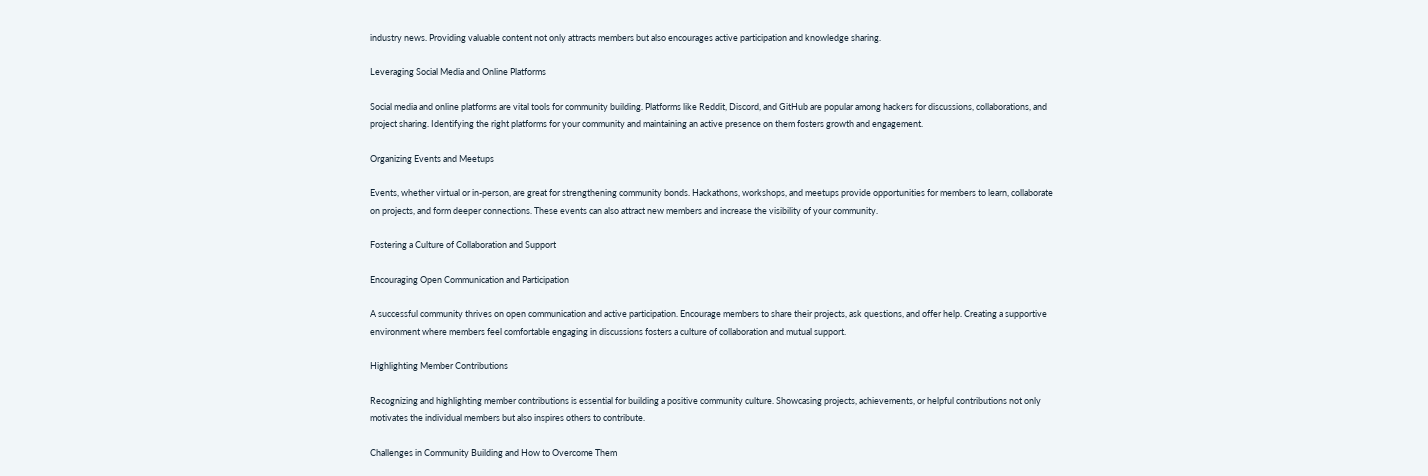industry news. Providing valuable content not only attracts members but also encourages active participation and knowledge sharing.

Leveraging Social Media and Online Platforms

Social media and online platforms are vital tools for community building. Platforms like Reddit, Discord, and GitHub are popular among hackers for discussions, collaborations, and project sharing. Identifying the right platforms for your community and maintaining an active presence on them fosters growth and engagement.

Organizing Events and Meetups

Events, whether virtual or in-person, are great for strengthening community bonds. Hackathons, workshops, and meetups provide opportunities for members to learn, collaborate on projects, and form deeper connections. These events can also attract new members and increase the visibility of your community.

Fostering a Culture of Collaboration and Support

Encouraging Open Communication and Participation

A successful community thrives on open communication and active participation. Encourage members to share their projects, ask questions, and offer help. Creating a supportive environment where members feel comfortable engaging in discussions fosters a culture of collaboration and mutual support.

Highlighting Member Contributions

Recognizing and highlighting member contributions is essential for building a positive community culture. Showcasing projects, achievements, or helpful contributions not only motivates the individual members but also inspires others to contribute.

Challenges in Community Building and How to Overcome Them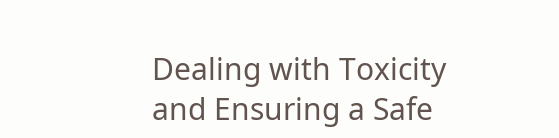Dealing with Toxicity and Ensuring a Safe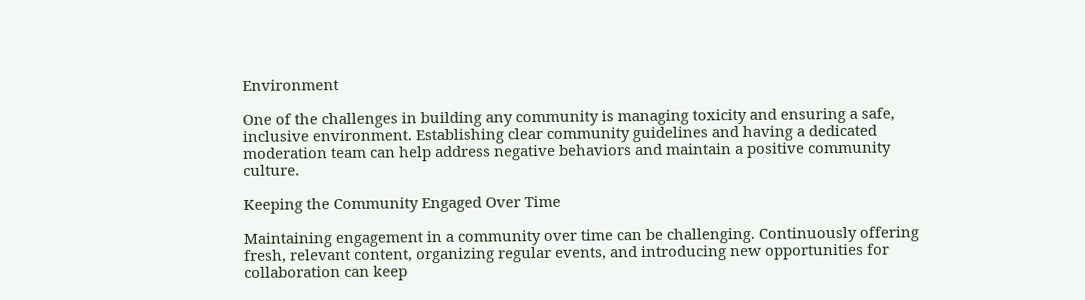Environment

One of the challenges in building any community is managing toxicity and ensuring a safe, inclusive environment. Establishing clear community guidelines and having a dedicated moderation team can help address negative behaviors and maintain a positive community culture.

Keeping the Community Engaged Over Time

Maintaining engagement in a community over time can be challenging. Continuously offering fresh, relevant content, organizing regular events, and introducing new opportunities for collaboration can keep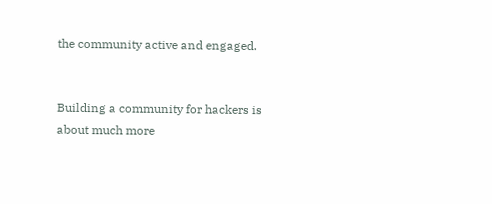the community active and engaged.


Building a community for hackers is about much more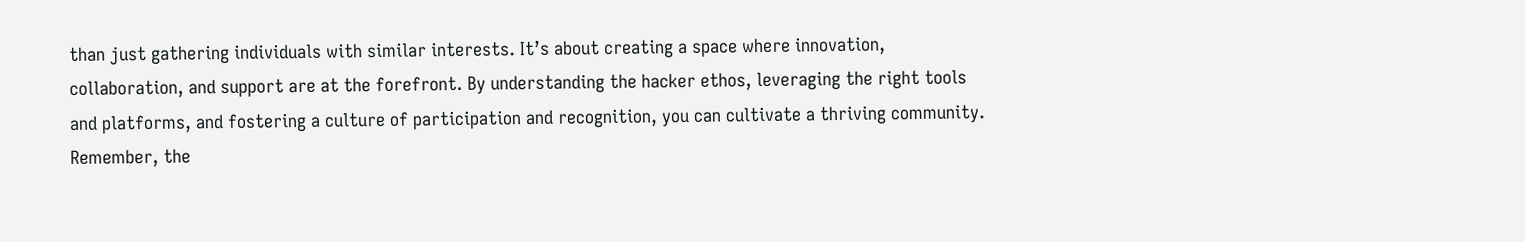than just gathering individuals with similar interests. It’s about creating a space where innovation, collaboration, and support are at the forefront. By understanding the hacker ethos, leveraging the right tools and platforms, and fostering a culture of participation and recognition, you can cultivate a thriving community. Remember, the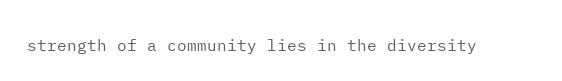strength of a community lies in the diversity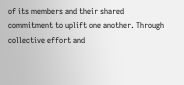of its members and their shared commitment to uplift one another. Through collective effort and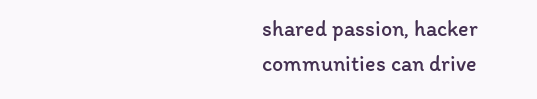shared passion, hacker communities can drive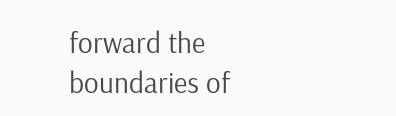forward the boundaries of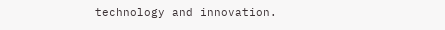technology and innovation.